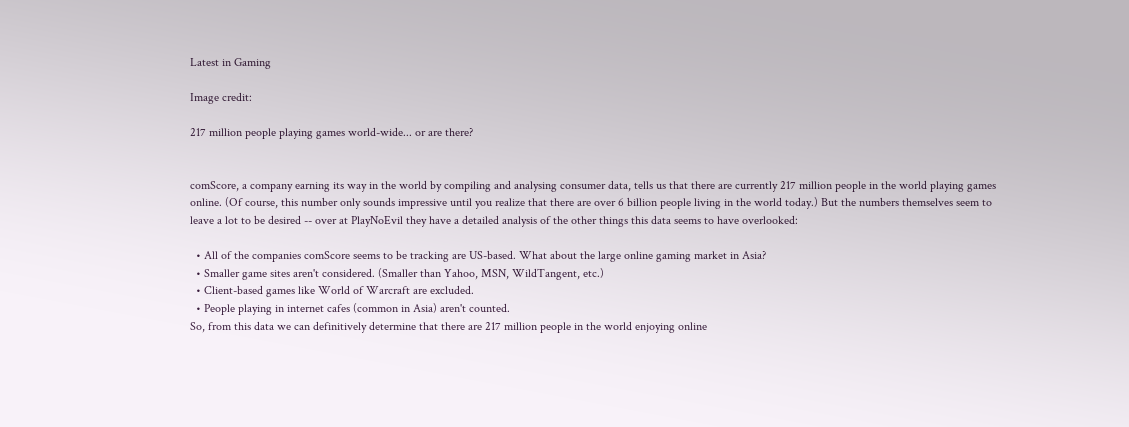Latest in Gaming

Image credit:

217 million people playing games world-wide... or are there?


comScore, a company earning its way in the world by compiling and analysing consumer data, tells us that there are currently 217 million people in the world playing games online. (Of course, this number only sounds impressive until you realize that there are over 6 billion people living in the world today.) But the numbers themselves seem to leave a lot to be desired -- over at PlayNoEvil they have a detailed analysis of the other things this data seems to have overlooked:

  • All of the companies comScore seems to be tracking are US-based. What about the large online gaming market in Asia?
  • Smaller game sites aren't considered. (Smaller than Yahoo, MSN, WildTangent, etc.)
  • Client-based games like World of Warcraft are excluded.
  • People playing in internet cafes (common in Asia) aren't counted.
So, from this data we can definitively determine that there are 217 million people in the world enjoying online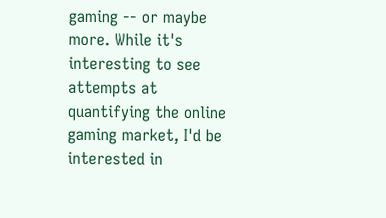gaming -- or maybe more. While it's interesting to see attempts at quantifying the online gaming market, I'd be interested in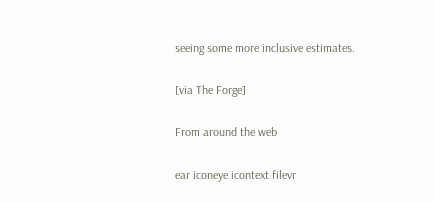seeing some more inclusive estimates.

[via The Forge]

From around the web

ear iconeye icontext filevr